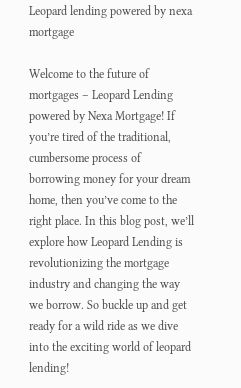Leopard lending powered by nexa mortgage

Welcome to the future of mortgages – Leopard Lending powered by Nexa Mortgage! If you’re tired of the traditional, cumbersome process of borrowing money for your dream home, then you’ve come to the right place. In this blog post, we’ll explore how Leopard Lending is revolutionizing the mortgage industry and changing the way we borrow. So buckle up and get ready for a wild ride as we dive into the exciting world of leopard lending!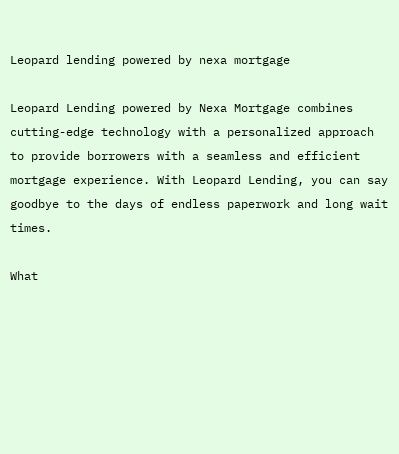Leopard lending powered by nexa mortgage

Leopard Lending powered by Nexa Mortgage combines cutting-edge technology with a personalized approach to provide borrowers with a seamless and efficient mortgage experience. With Leopard Lending, you can say goodbye to the days of endless paperwork and long wait times.

What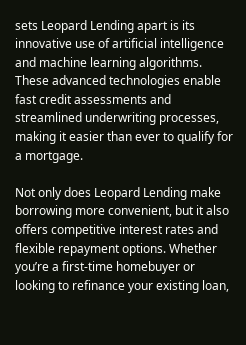sets Leopard Lending apart is its innovative use of artificial intelligence and machine learning algorithms. These advanced technologies enable fast credit assessments and streamlined underwriting processes, making it easier than ever to qualify for a mortgage.

Not only does Leopard Lending make borrowing more convenient, but it also offers competitive interest rates and flexible repayment options. Whether you’re a first-time homebuyer or looking to refinance your existing loan,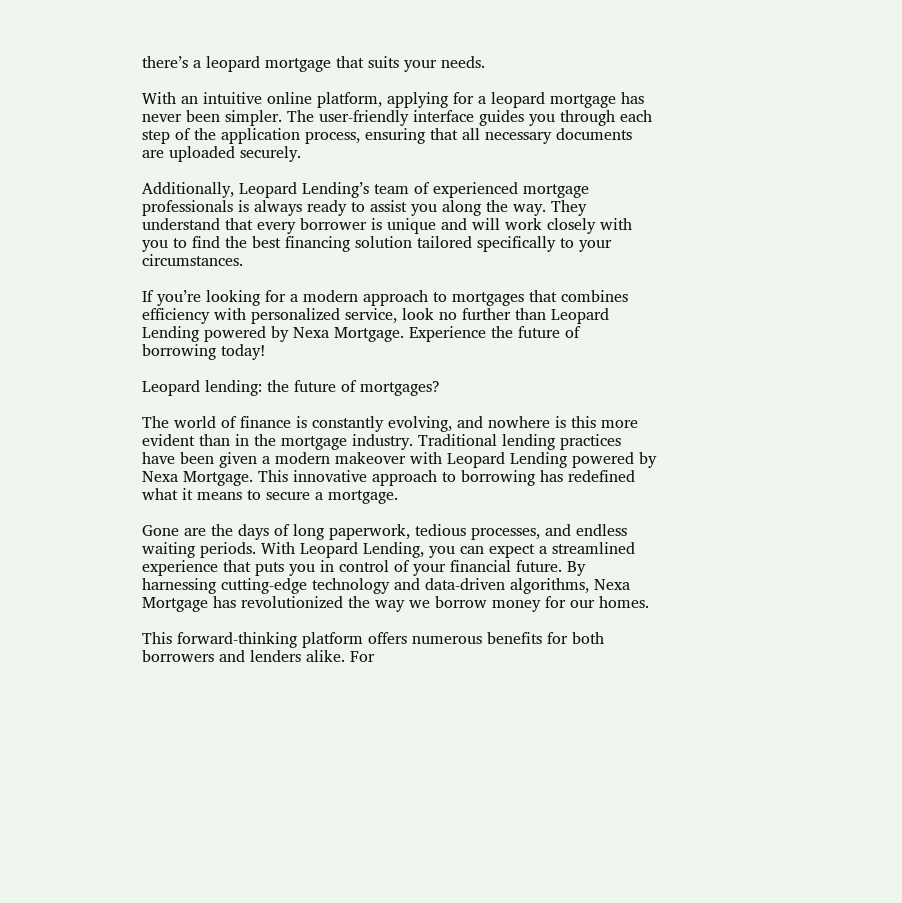there’s a leopard mortgage that suits your needs.

With an intuitive online platform, applying for a leopard mortgage has never been simpler. The user-friendly interface guides you through each step of the application process, ensuring that all necessary documents are uploaded securely.

Additionally, Leopard Lending’s team of experienced mortgage professionals is always ready to assist you along the way. They understand that every borrower is unique and will work closely with you to find the best financing solution tailored specifically to your circumstances.

If you’re looking for a modern approach to mortgages that combines efficiency with personalized service, look no further than Leopard Lending powered by Nexa Mortgage. Experience the future of borrowing today!

Leopard lending: the future of mortgages?

The world of finance is constantly evolving, and nowhere is this more evident than in the mortgage industry. Traditional lending practices have been given a modern makeover with Leopard Lending powered by Nexa Mortgage. This innovative approach to borrowing has redefined what it means to secure a mortgage.

Gone are the days of long paperwork, tedious processes, and endless waiting periods. With Leopard Lending, you can expect a streamlined experience that puts you in control of your financial future. By harnessing cutting-edge technology and data-driven algorithms, Nexa Mortgage has revolutionized the way we borrow money for our homes.

This forward-thinking platform offers numerous benefits for both borrowers and lenders alike. For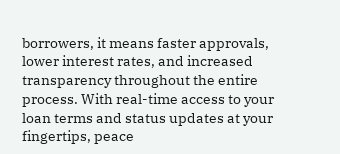borrowers, it means faster approvals, lower interest rates, and increased transparency throughout the entire process. With real-time access to your loan terms and status updates at your fingertips, peace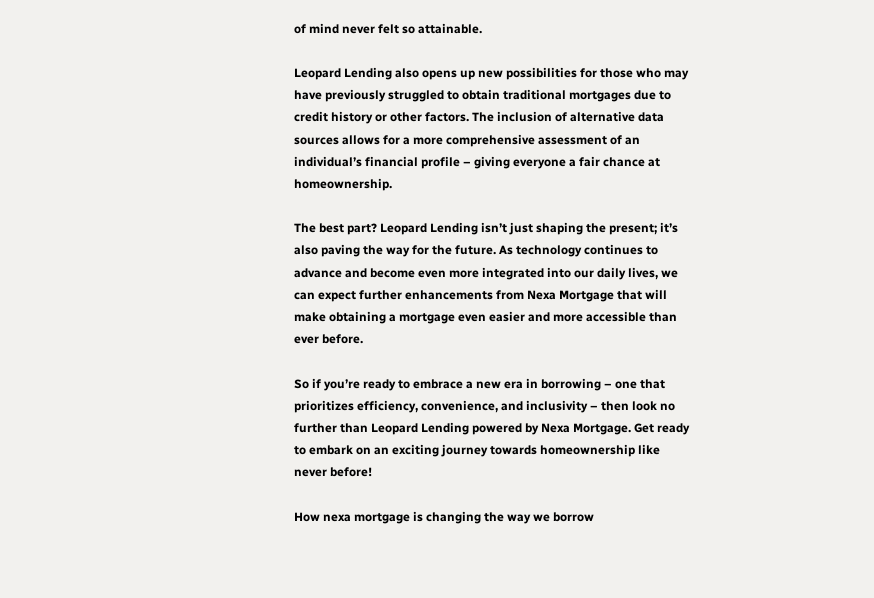of mind never felt so attainable.

Leopard Lending also opens up new possibilities for those who may have previously struggled to obtain traditional mortgages due to credit history or other factors. The inclusion of alternative data sources allows for a more comprehensive assessment of an individual’s financial profile – giving everyone a fair chance at homeownership.

The best part? Leopard Lending isn’t just shaping the present; it’s also paving the way for the future. As technology continues to advance and become even more integrated into our daily lives, we can expect further enhancements from Nexa Mortgage that will make obtaining a mortgage even easier and more accessible than ever before.

So if you’re ready to embrace a new era in borrowing – one that prioritizes efficiency, convenience, and inclusivity – then look no further than Leopard Lending powered by Nexa Mortgage. Get ready to embark on an exciting journey towards homeownership like never before!

How nexa mortgage is changing the way we borrow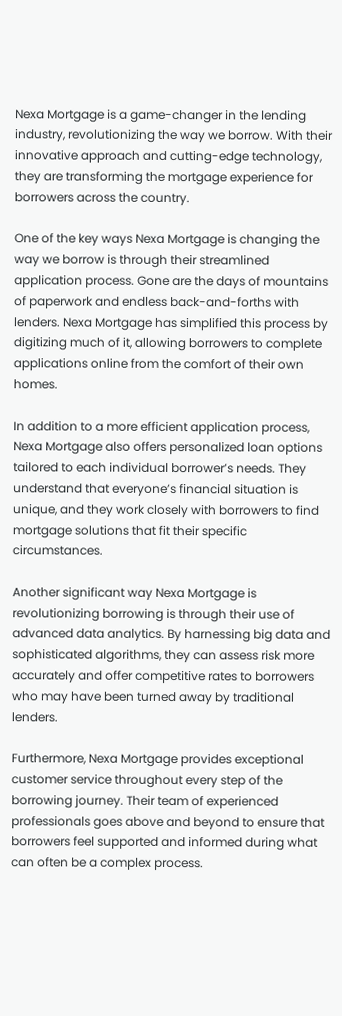Nexa Mortgage is a game-changer in the lending industry, revolutionizing the way we borrow. With their innovative approach and cutting-edge technology, they are transforming the mortgage experience for borrowers across the country.

One of the key ways Nexa Mortgage is changing the way we borrow is through their streamlined application process. Gone are the days of mountains of paperwork and endless back-and-forths with lenders. Nexa Mortgage has simplified this process by digitizing much of it, allowing borrowers to complete applications online from the comfort of their own homes.

In addition to a more efficient application process, Nexa Mortgage also offers personalized loan options tailored to each individual borrower’s needs. They understand that everyone’s financial situation is unique, and they work closely with borrowers to find mortgage solutions that fit their specific circumstances.

Another significant way Nexa Mortgage is revolutionizing borrowing is through their use of advanced data analytics. By harnessing big data and sophisticated algorithms, they can assess risk more accurately and offer competitive rates to borrowers who may have been turned away by traditional lenders.

Furthermore, Nexa Mortgage provides exceptional customer service throughout every step of the borrowing journey. Their team of experienced professionals goes above and beyond to ensure that borrowers feel supported and informed during what can often be a complex process.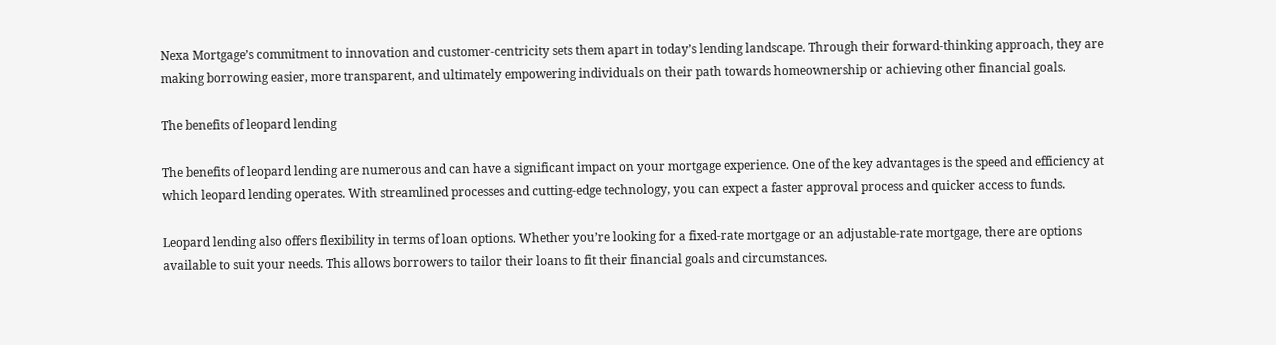Nexa Mortgage’s commitment to innovation and customer-centricity sets them apart in today’s lending landscape. Through their forward-thinking approach, they are making borrowing easier, more transparent, and ultimately empowering individuals on their path towards homeownership or achieving other financial goals.

The benefits of leopard lending

The benefits of leopard lending are numerous and can have a significant impact on your mortgage experience. One of the key advantages is the speed and efficiency at which leopard lending operates. With streamlined processes and cutting-edge technology, you can expect a faster approval process and quicker access to funds.

Leopard lending also offers flexibility in terms of loan options. Whether you’re looking for a fixed-rate mortgage or an adjustable-rate mortgage, there are options available to suit your needs. This allows borrowers to tailor their loans to fit their financial goals and circumstances.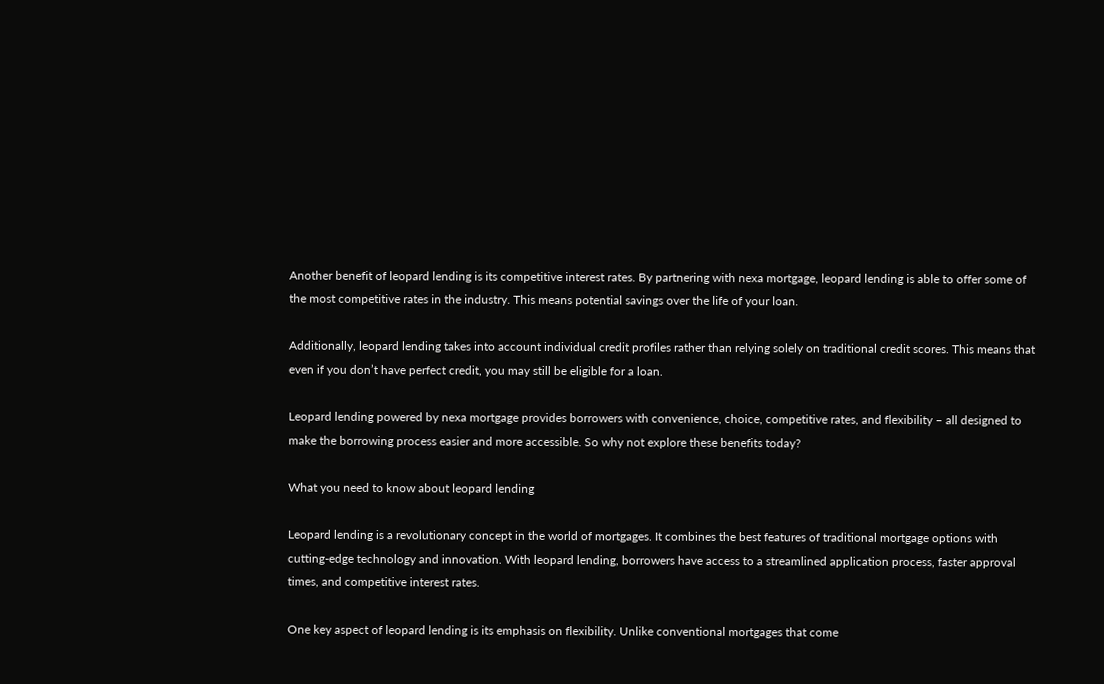Another benefit of leopard lending is its competitive interest rates. By partnering with nexa mortgage, leopard lending is able to offer some of the most competitive rates in the industry. This means potential savings over the life of your loan.

Additionally, leopard lending takes into account individual credit profiles rather than relying solely on traditional credit scores. This means that even if you don’t have perfect credit, you may still be eligible for a loan.

Leopard lending powered by nexa mortgage provides borrowers with convenience, choice, competitive rates, and flexibility – all designed to make the borrowing process easier and more accessible. So why not explore these benefits today?

What you need to know about leopard lending

Leopard lending is a revolutionary concept in the world of mortgages. It combines the best features of traditional mortgage options with cutting-edge technology and innovation. With leopard lending, borrowers have access to a streamlined application process, faster approval times, and competitive interest rates.

One key aspect of leopard lending is its emphasis on flexibility. Unlike conventional mortgages that come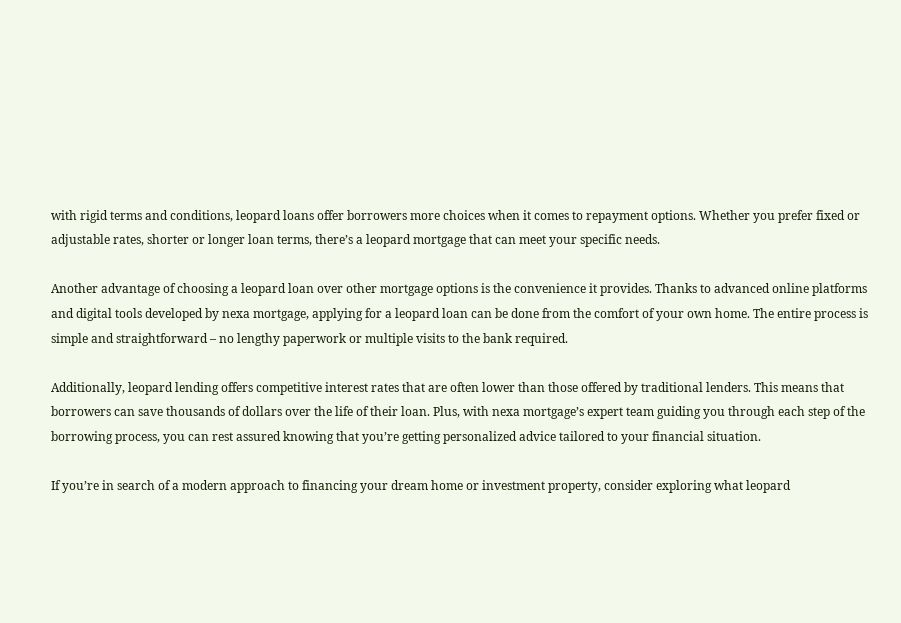with rigid terms and conditions, leopard loans offer borrowers more choices when it comes to repayment options. Whether you prefer fixed or adjustable rates, shorter or longer loan terms, there’s a leopard mortgage that can meet your specific needs.

Another advantage of choosing a leopard loan over other mortgage options is the convenience it provides. Thanks to advanced online platforms and digital tools developed by nexa mortgage, applying for a leopard loan can be done from the comfort of your own home. The entire process is simple and straightforward – no lengthy paperwork or multiple visits to the bank required.

Additionally, leopard lending offers competitive interest rates that are often lower than those offered by traditional lenders. This means that borrowers can save thousands of dollars over the life of their loan. Plus, with nexa mortgage’s expert team guiding you through each step of the borrowing process, you can rest assured knowing that you’re getting personalized advice tailored to your financial situation.

If you’re in search of a modern approach to financing your dream home or investment property, consider exploring what leopard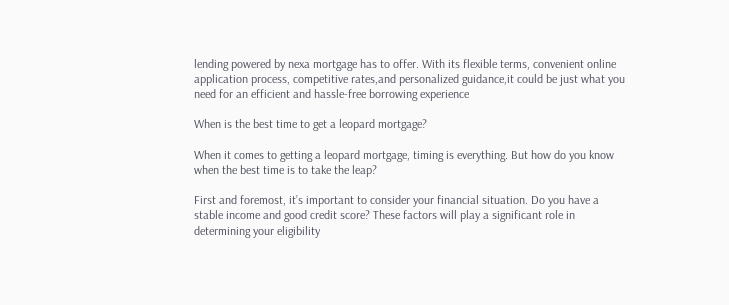lending powered by nexa mortgage has to offer. With its flexible terms, convenient online application process, competitive rates,and personalized guidance,it could be just what you need for an efficient and hassle-free borrowing experience

When is the best time to get a leopard mortgage?

When it comes to getting a leopard mortgage, timing is everything. But how do you know when the best time is to take the leap?

First and foremost, it’s important to consider your financial situation. Do you have a stable income and good credit score? These factors will play a significant role in determining your eligibility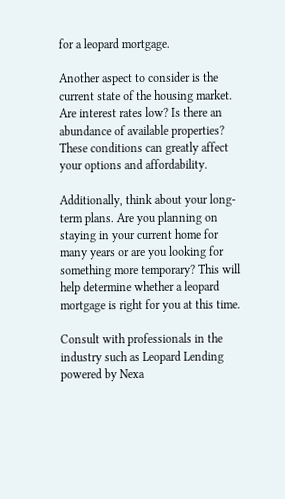for a leopard mortgage.

Another aspect to consider is the current state of the housing market. Are interest rates low? Is there an abundance of available properties? These conditions can greatly affect your options and affordability.

Additionally, think about your long-term plans. Are you planning on staying in your current home for many years or are you looking for something more temporary? This will help determine whether a leopard mortgage is right for you at this time.

Consult with professionals in the industry such as Leopard Lending powered by Nexa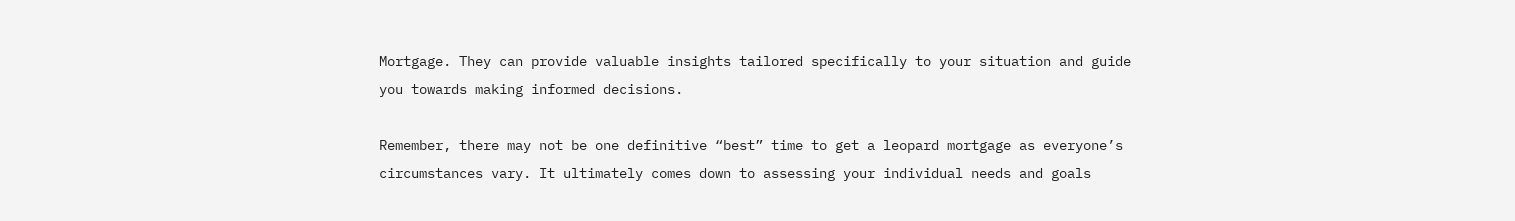Mortgage. They can provide valuable insights tailored specifically to your situation and guide you towards making informed decisions.

Remember, there may not be one definitive “best” time to get a leopard mortgage as everyone’s circumstances vary. It ultimately comes down to assessing your individual needs and goals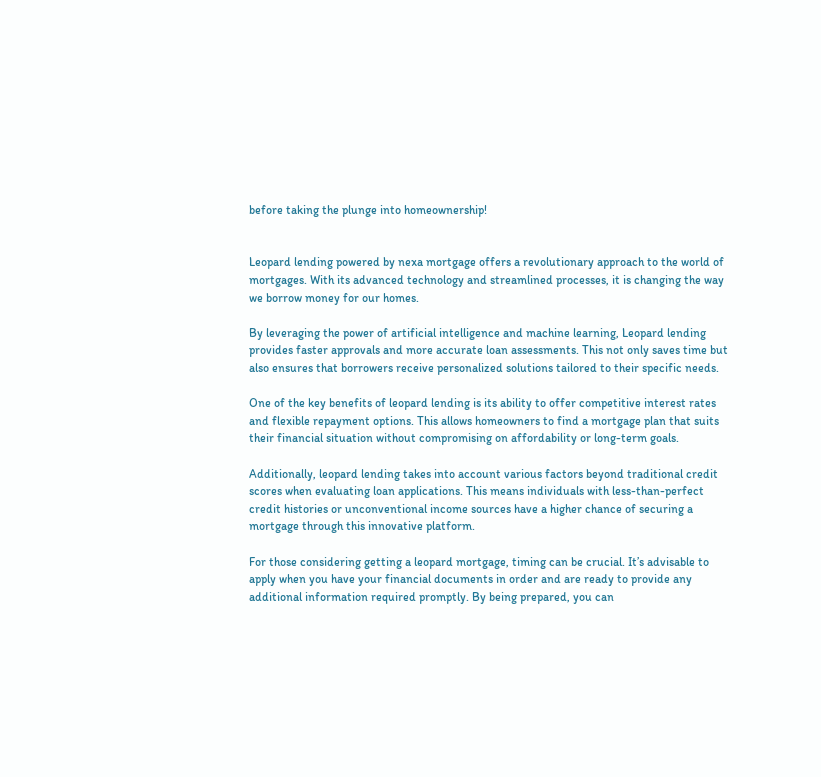before taking the plunge into homeownership!


Leopard lending powered by nexa mortgage offers a revolutionary approach to the world of mortgages. With its advanced technology and streamlined processes, it is changing the way we borrow money for our homes.

By leveraging the power of artificial intelligence and machine learning, Leopard lending provides faster approvals and more accurate loan assessments. This not only saves time but also ensures that borrowers receive personalized solutions tailored to their specific needs.

One of the key benefits of leopard lending is its ability to offer competitive interest rates and flexible repayment options. This allows homeowners to find a mortgage plan that suits their financial situation without compromising on affordability or long-term goals.

Additionally, leopard lending takes into account various factors beyond traditional credit scores when evaluating loan applications. This means individuals with less-than-perfect credit histories or unconventional income sources have a higher chance of securing a mortgage through this innovative platform.

For those considering getting a leopard mortgage, timing can be crucial. It’s advisable to apply when you have your financial documents in order and are ready to provide any additional information required promptly. By being prepared, you can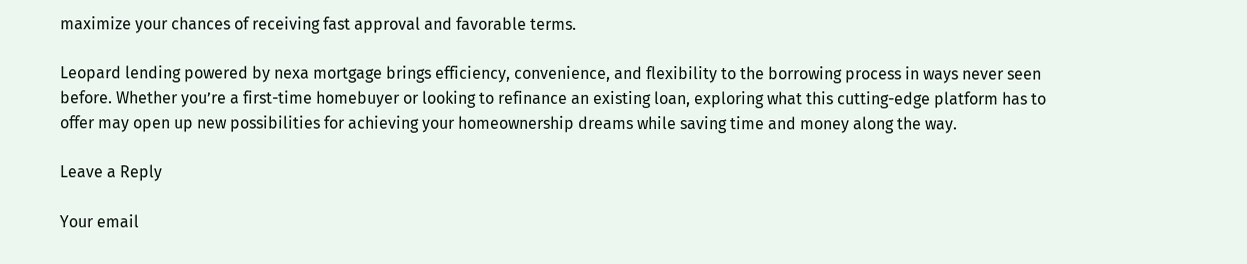maximize your chances of receiving fast approval and favorable terms.

Leopard lending powered by nexa mortgage brings efficiency, convenience, and flexibility to the borrowing process in ways never seen before. Whether you’re a first-time homebuyer or looking to refinance an existing loan, exploring what this cutting-edge platform has to offer may open up new possibilities for achieving your homeownership dreams while saving time and money along the way.

Leave a Reply

Your email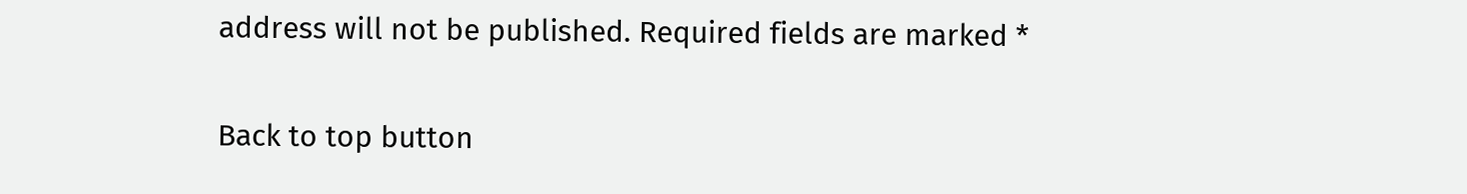address will not be published. Required fields are marked *

Back to top button